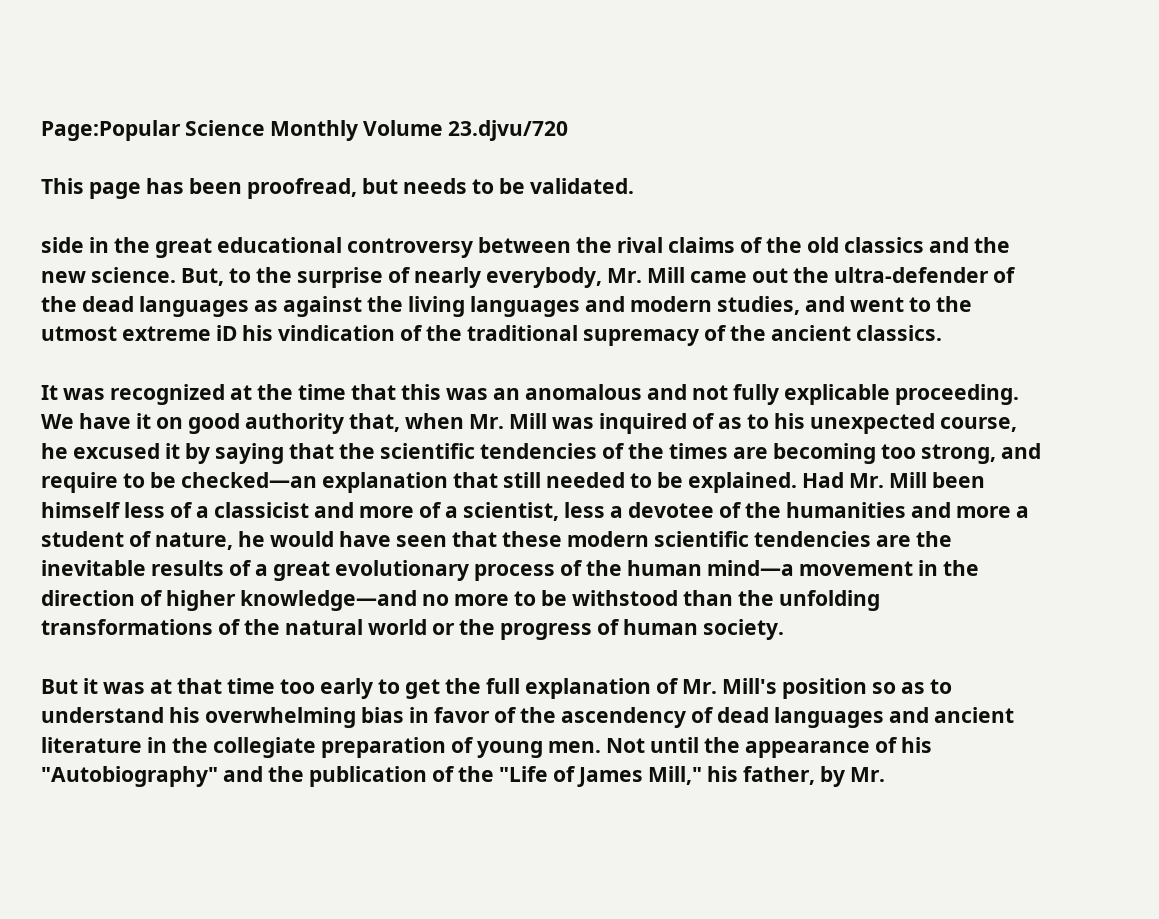Page:Popular Science Monthly Volume 23.djvu/720

This page has been proofread, but needs to be validated.

side in the great educational controversy between the rival claims of the old classics and the new science. But, to the surprise of nearly everybody, Mr. Mill came out the ultra-defender of the dead languages as against the living languages and modern studies, and went to the utmost extreme iD his vindication of the traditional supremacy of the ancient classics.

It was recognized at the time that this was an anomalous and not fully explicable proceeding. We have it on good authority that, when Mr. Mill was inquired of as to his unexpected course, he excused it by saying that the scientific tendencies of the times are becoming too strong, and require to be checked—an explanation that still needed to be explained. Had Mr. Mill been himself less of a classicist and more of a scientist, less a devotee of the humanities and more a student of nature, he would have seen that these modern scientific tendencies are the inevitable results of a great evolutionary process of the human mind—a movement in the direction of higher knowledge—and no more to be withstood than the unfolding transformations of the natural world or the progress of human society.

But it was at that time too early to get the full explanation of Mr. Mill's position so as to understand his overwhelming bias in favor of the ascendency of dead languages and ancient literature in the collegiate preparation of young men. Not until the appearance of his "Autobiography" and the publication of the "Life of James Mill," his father, by Mr.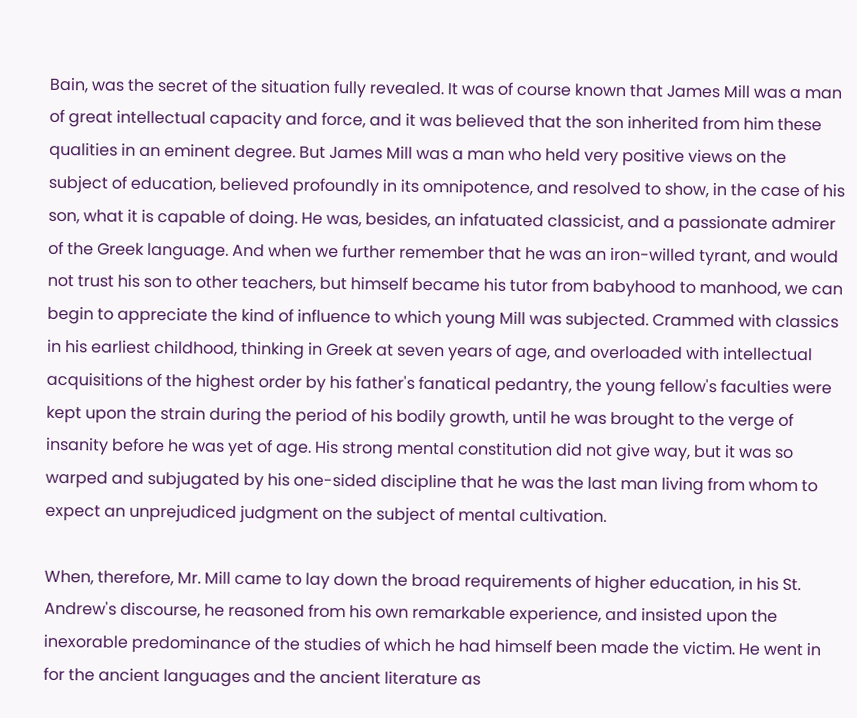Bain, was the secret of the situation fully revealed. It was of course known that James Mill was a man of great intellectual capacity and force, and it was believed that the son inherited from him these qualities in an eminent degree. But James Mill was a man who held very positive views on the subject of education, believed profoundly in its omnipotence, and resolved to show, in the case of his son, what it is capable of doing. He was, besides, an infatuated classicist, and a passionate admirer of the Greek language. And when we further remember that he was an iron-willed tyrant, and would not trust his son to other teachers, but himself became his tutor from babyhood to manhood, we can begin to appreciate the kind of influence to which young Mill was subjected. Crammed with classics in his earliest childhood, thinking in Greek at seven years of age, and overloaded with intellectual acquisitions of the highest order by his father's fanatical pedantry, the young fellow's faculties were kept upon the strain during the period of his bodily growth, until he was brought to the verge of insanity before he was yet of age. His strong mental constitution did not give way, but it was so warped and subjugated by his one-sided discipline that he was the last man living from whom to expect an unprejudiced judgment on the subject of mental cultivation.

When, therefore, Mr. Mill came to lay down the broad requirements of higher education, in his St. Andrew's discourse, he reasoned from his own remarkable experience, and insisted upon the inexorable predominance of the studies of which he had himself been made the victim. He went in for the ancient languages and the ancient literature as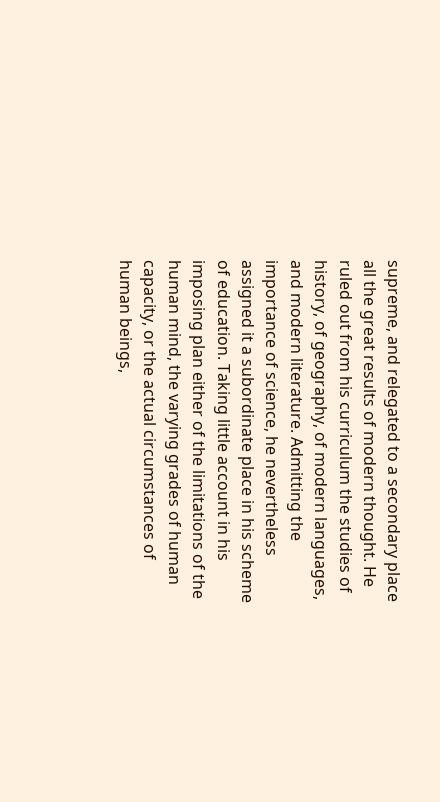supreme, and relegated to a secondary place all the great results of modern thought. He ruled out from his curriculum the studies of history, of geography, of modern languages, and modern literature. Admitting the importance of science, he nevertheless assigned it a subordinate place in his scheme of education. Taking little account in his imposing plan either of the limitations of the human mind, the varying grades of human capacity, or the actual circumstances of human beings,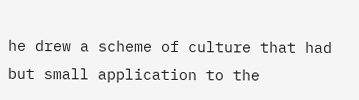he drew a scheme of culture that had but small application to the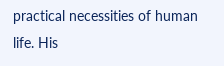practical necessities of human life. His